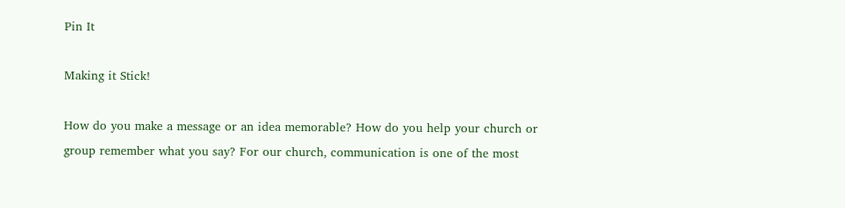Pin It

Making it Stick!

How do you make a message or an idea memorable? How do you help your church or group remember what you say? For our church, communication is one of the most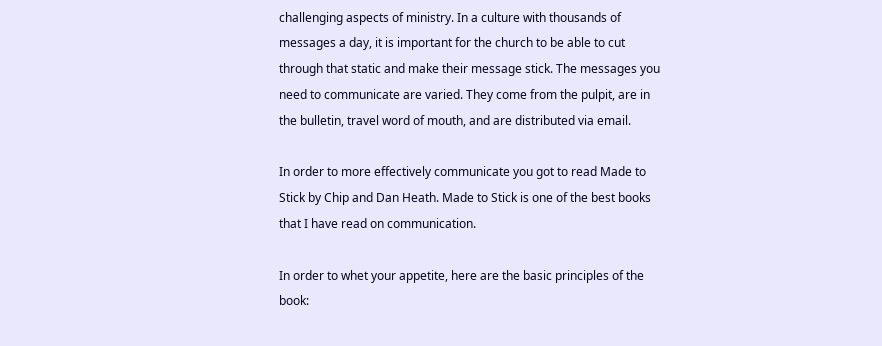challenging aspects of ministry. In a culture with thousands of messages a day, it is important for the church to be able to cut through that static and make their message stick. The messages you need to communicate are varied. They come from the pulpit, are in the bulletin, travel word of mouth, and are distributed via email.

In order to more effectively communicate you got to read Made to Stick by Chip and Dan Heath. Made to Stick is one of the best books that I have read on communication.

In order to whet your appetite, here are the basic principles of the book: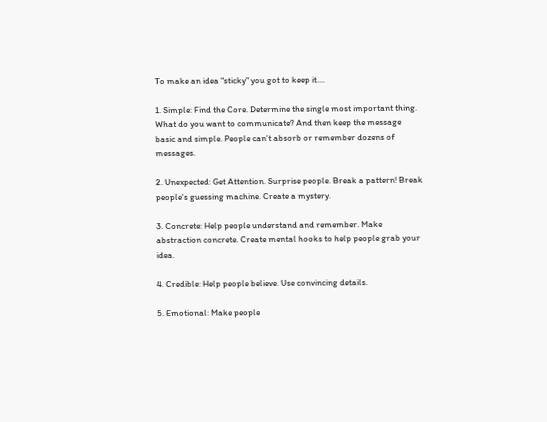To make an idea "sticky" you got to keep it....

1. Simple: Find the Core. Determine the single most important thing. What do you want to communicate? And then keep the message basic and simple. People can't absorb or remember dozens of messages.

2. Unexpected: Get Attention. Surprise people. Break a pattern! Break people's guessing machine. Create a mystery.

3. Concrete: Help people understand and remember. Make abstraction concrete. Create mental hooks to help people grab your idea.

4. Credible: Help people believe. Use convincing details.

5. Emotional: Make people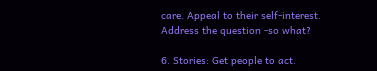care. Appeal to their self-interest. Address the question -so what?

6. Stories: Get people to act.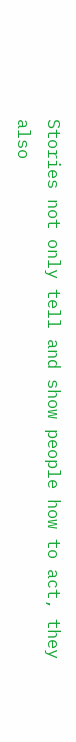Stories not only tell and show people how to act, they also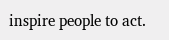inspire people to act.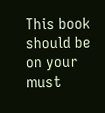This book should be on your must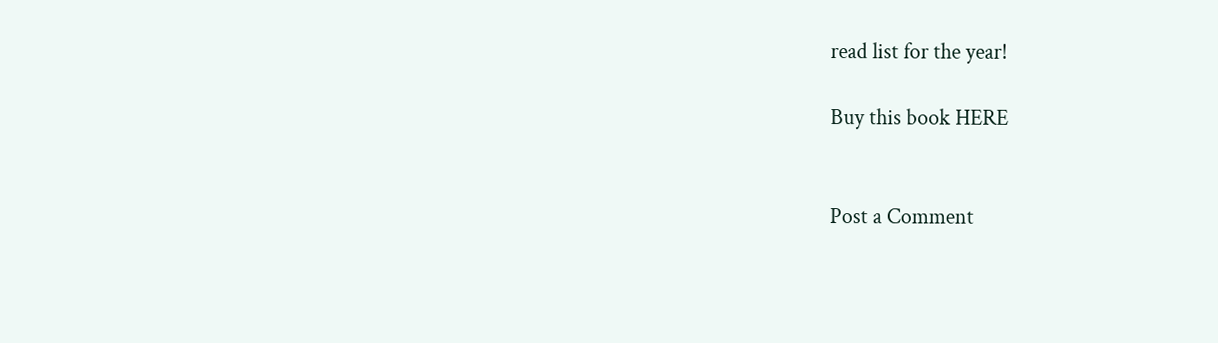read list for the year!

Buy this book HERE


Post a Comment